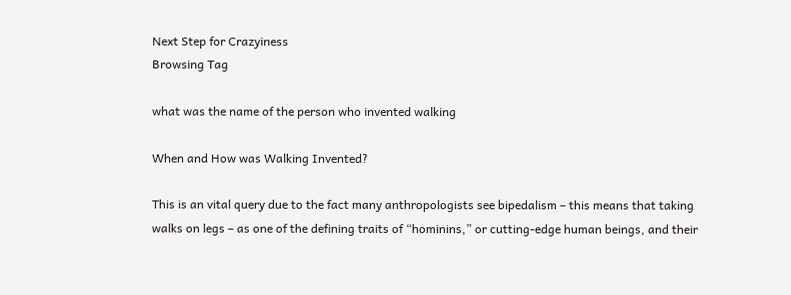Next Step for Crazyiness
Browsing Tag

what was the name of the person who invented walking

When and How was Walking Invented?

This is an vital query due to the fact many anthropologists see bipedalism – this means that taking walks on legs – as one of the defining traits of “hominins,” or cutting-edge human beings, and their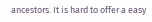ancestors. It is hard to offer a easy